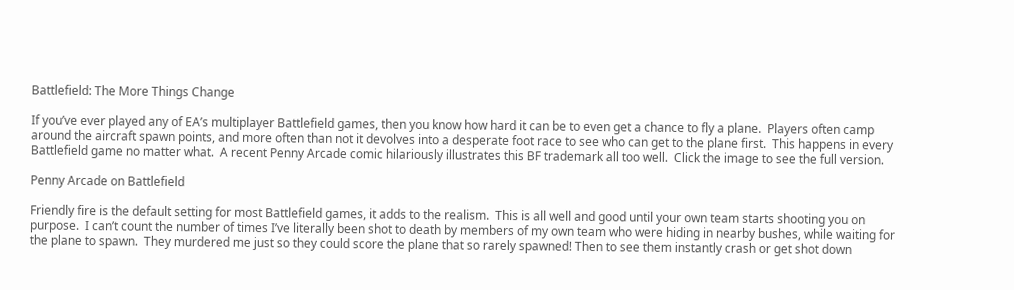Battlefield: The More Things Change

If you’ve ever played any of EA’s multiplayer Battlefield games, then you know how hard it can be to even get a chance to fly a plane.  Players often camp around the aircraft spawn points, and more often than not it devolves into a desperate foot race to see who can get to the plane first.  This happens in every Battlefield game no matter what.  A recent Penny Arcade comic hilariously illustrates this BF trademark all too well.  Click the image to see the full version.

Penny Arcade on Battlefield

Friendly fire is the default setting for most Battlefield games, it adds to the realism.  This is all well and good until your own team starts shooting you on purpose.  I can’t count the number of times I’ve literally been shot to death by members of my own team who were hiding in nearby bushes, while waiting for the plane to spawn.  They murdered me just so they could score the plane that so rarely spawned! Then to see them instantly crash or get shot down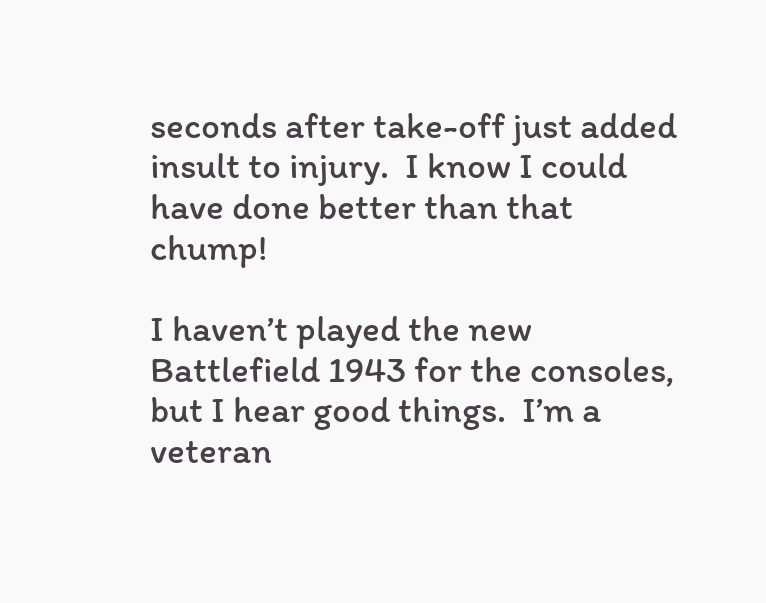seconds after take-off just added insult to injury.  I know I could have done better than that chump!

I haven’t played the new Battlefield 1943 for the consoles, but I hear good things.  I’m a veteran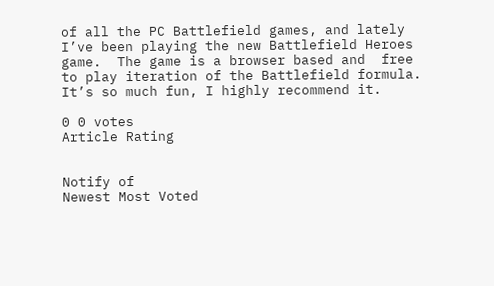of all the PC Battlefield games, and lately I’ve been playing the new Battlefield Heroes game.  The game is a browser based and  free to play iteration of the Battlefield formula.  It’s so much fun, I highly recommend it.

0 0 votes
Article Rating


Notify of
Newest Most Voted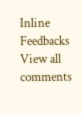Inline Feedbacks
View all comments